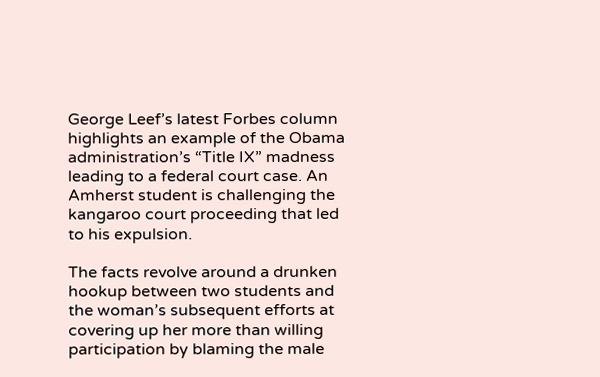George Leef’s latest Forbes column highlights an example of the Obama administration’s “Title IX” madness leading to a federal court case. An Amherst student is challenging the kangaroo court proceeding that led to his expulsion.

The facts revolve around a drunken hookup between two students and the woman’s subsequent efforts at covering up her more than willing participation by blaming the male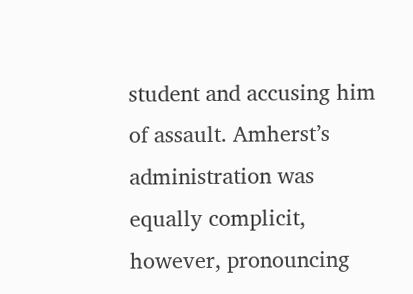student and accusing him of assault. Amherst’s administration was equally complicit, however, pronouncing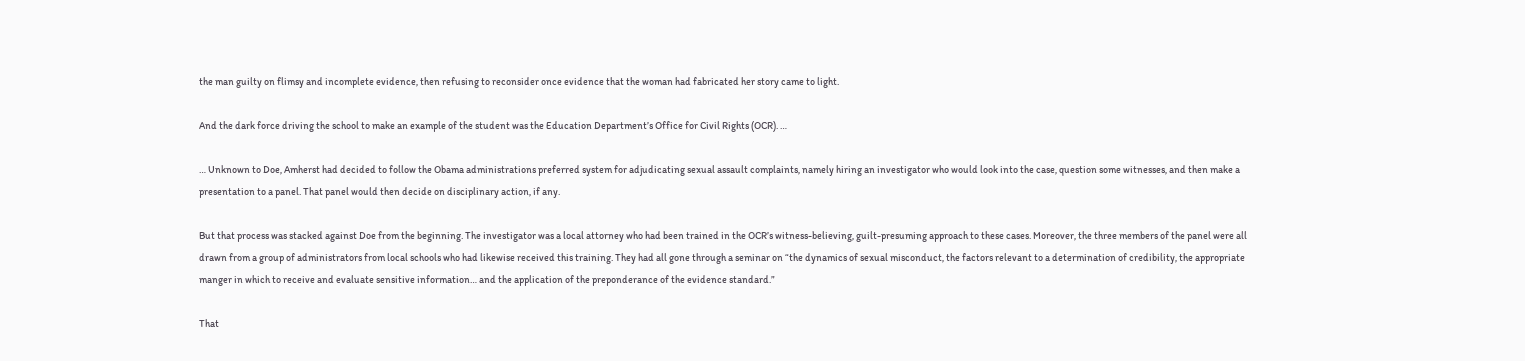the man guilty on flimsy and incomplete evidence, then refusing to reconsider once evidence that the woman had fabricated her story came to light.

And the dark force driving the school to make an example of the student was the Education Department’s Office for Civil Rights (OCR). …

… Unknown to Doe, Amherst had decided to follow the Obama administrations preferred system for adjudicating sexual assault complaints, namely hiring an investigator who would look into the case, question some witnesses, and then make a presentation to a panel. That panel would then decide on disciplinary action, if any.

But that process was stacked against Doe from the beginning. The investigator was a local attorney who had been trained in the OCR’s witness-believing, guilt-presuming approach to these cases. Moreover, the three members of the panel were all drawn from a group of administrators from local schools who had likewise received this training. They had all gone through a seminar on “the dynamics of sexual misconduct, the factors relevant to a determination of credibility, the appropriate manger in which to receive and evaluate sensitive information… and the application of the preponderance of the evidence standard.”

That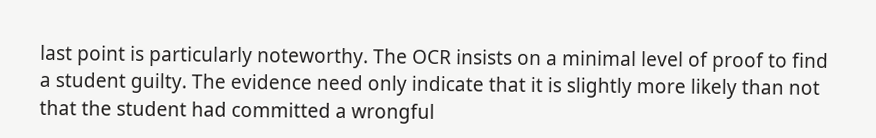last point is particularly noteworthy. The OCR insists on a minimal level of proof to find a student guilty. The evidence need only indicate that it is slightly more likely than not that the student had committed a wrongful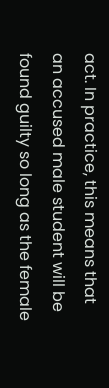act. In practice, this means that an accused male student will be found guilty so long as the female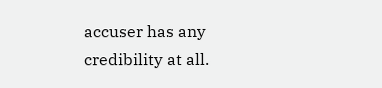accuser has any credibility at all.